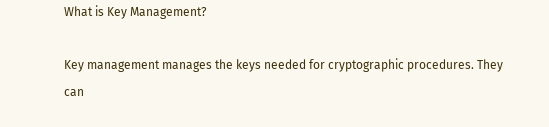What is Key Management?

Key management manages the keys needed for cryptographic procedures. They can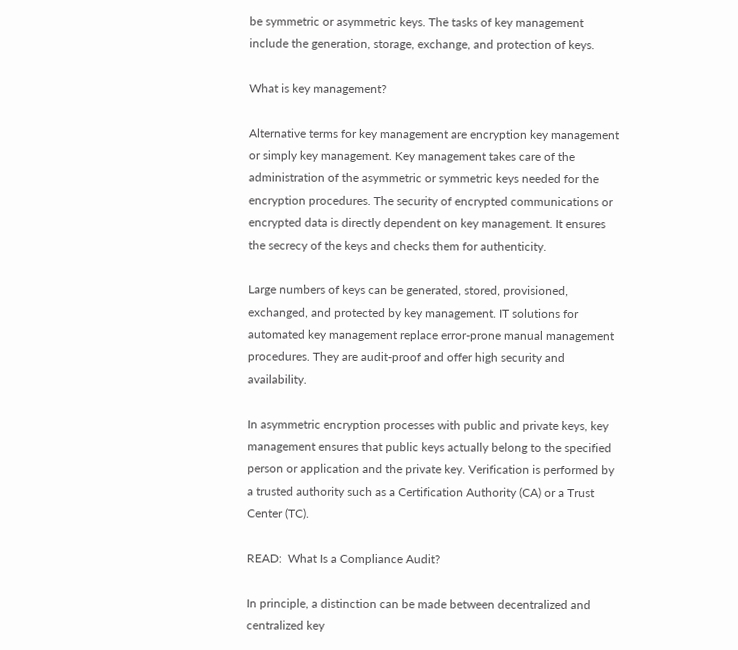be symmetric or asymmetric keys. The tasks of key management include the generation, storage, exchange, and protection of keys.

What is key management?

Alternative terms for key management are encryption key management or simply key management. Key management takes care of the administration of the asymmetric or symmetric keys needed for the encryption procedures. The security of encrypted communications or encrypted data is directly dependent on key management. It ensures the secrecy of the keys and checks them for authenticity.

Large numbers of keys can be generated, stored, provisioned, exchanged, and protected by key management. IT solutions for automated key management replace error-prone manual management procedures. They are audit-proof and offer high security and availability.

In asymmetric encryption processes with public and private keys, key management ensures that public keys actually belong to the specified person or application and the private key. Verification is performed by a trusted authority such as a Certification Authority (CA) or a Trust Center (TC).

READ:  What Is a Compliance Audit?

In principle, a distinction can be made between decentralized and centralized key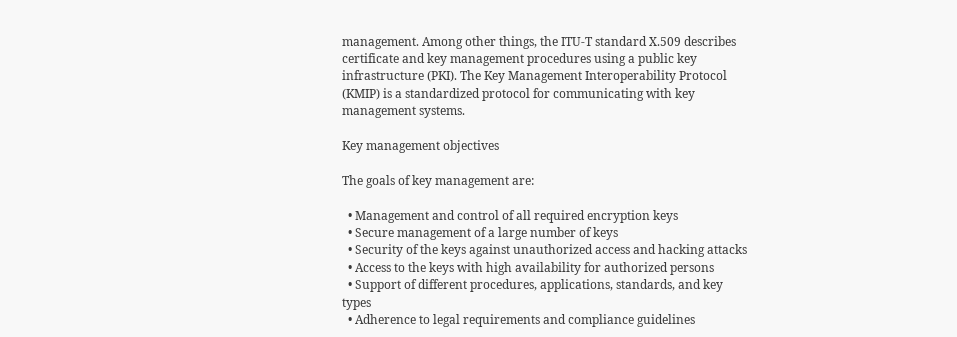management. Among other things, the ITU-T standard X.509 describes certificate and key management procedures using a public key infrastructure (PKI). The Key Management Interoperability Protocol (KMIP) is a standardized protocol for communicating with key management systems.

Key management objectives

The goals of key management are:

  • Management and control of all required encryption keys
  • Secure management of a large number of keys
  • Security of the keys against unauthorized access and hacking attacks
  • Access to the keys with high availability for authorized persons
  • Support of different procedures, applications, standards, and key types
  • Adherence to legal requirements and compliance guidelines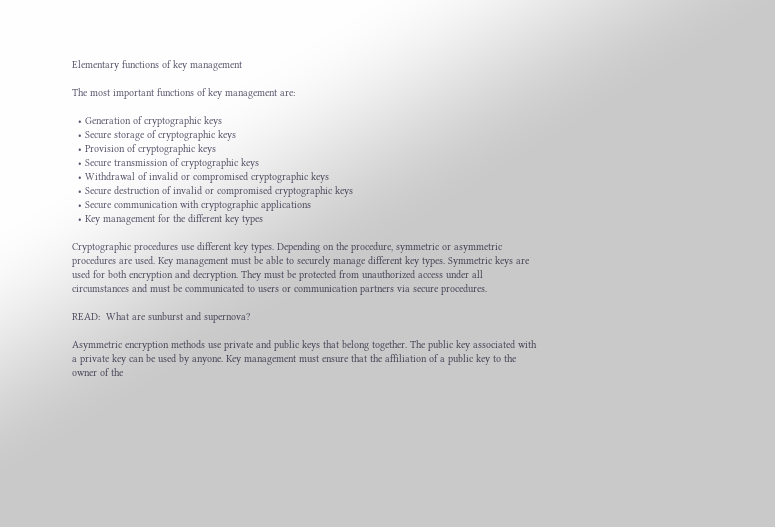Elementary functions of key management

The most important functions of key management are:

  • Generation of cryptographic keys
  • Secure storage of cryptographic keys
  • Provision of cryptographic keys
  • Secure transmission of cryptographic keys
  • Withdrawal of invalid or compromised cryptographic keys
  • Secure destruction of invalid or compromised cryptographic keys
  • Secure communication with cryptographic applications
  • Key management for the different key types

Cryptographic procedures use different key types. Depending on the procedure, symmetric or asymmetric procedures are used. Key management must be able to securely manage different key types. Symmetric keys are used for both encryption and decryption. They must be protected from unauthorized access under all circumstances and must be communicated to users or communication partners via secure procedures.

READ:  What are sunburst and supernova?

Asymmetric encryption methods use private and public keys that belong together. The public key associated with a private key can be used by anyone. Key management must ensure that the affiliation of a public key to the owner of the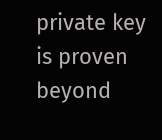private key is proven beyond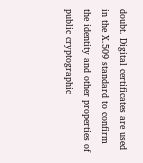doubt. Digital certificates are used in the X.509 standard to confirm the identity and other properties of public cryptographic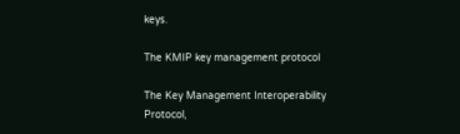keys.

The KMIP key management protocol

The Key Management Interoperability Protocol,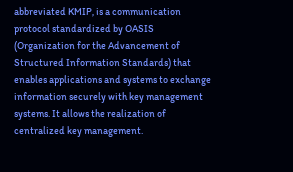abbreviated KMIP, is a communication protocol standardized by OASIS (Organization for the Advancement of Structured Information Standards) that enables applications and systems to exchange information securely with key management systems. It allows the realization of centralized key management.